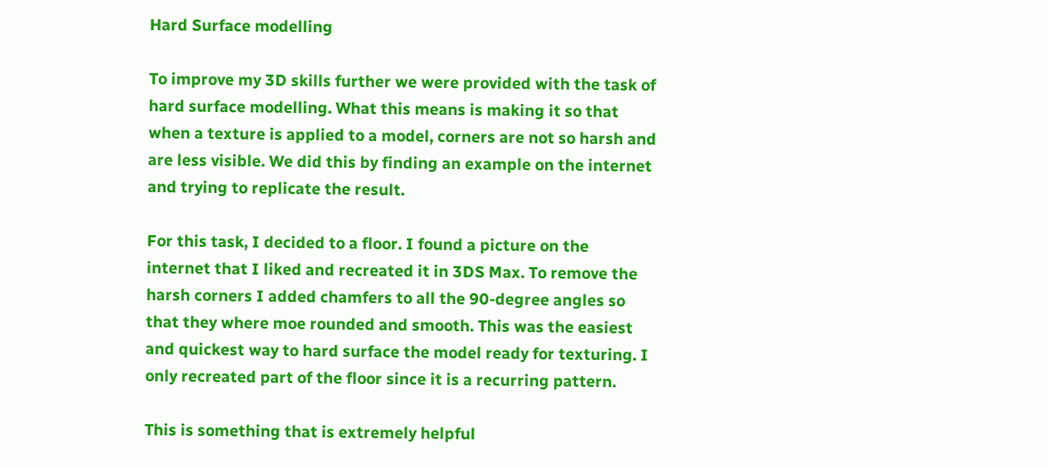Hard Surface modelling

To improve my 3D skills further we were provided with the task of hard surface modelling. What this means is making it so that when a texture is applied to a model, corners are not so harsh and are less visible. We did this by finding an example on the internet and trying to replicate the result.

For this task, I decided to a floor. I found a picture on the internet that I liked and recreated it in 3DS Max. To remove the harsh corners I added chamfers to all the 90-degree angles so that they where moe rounded and smooth. This was the easiest and quickest way to hard surface the model ready for texturing. I only recreated part of the floor since it is a recurring pattern.

This is something that is extremely helpful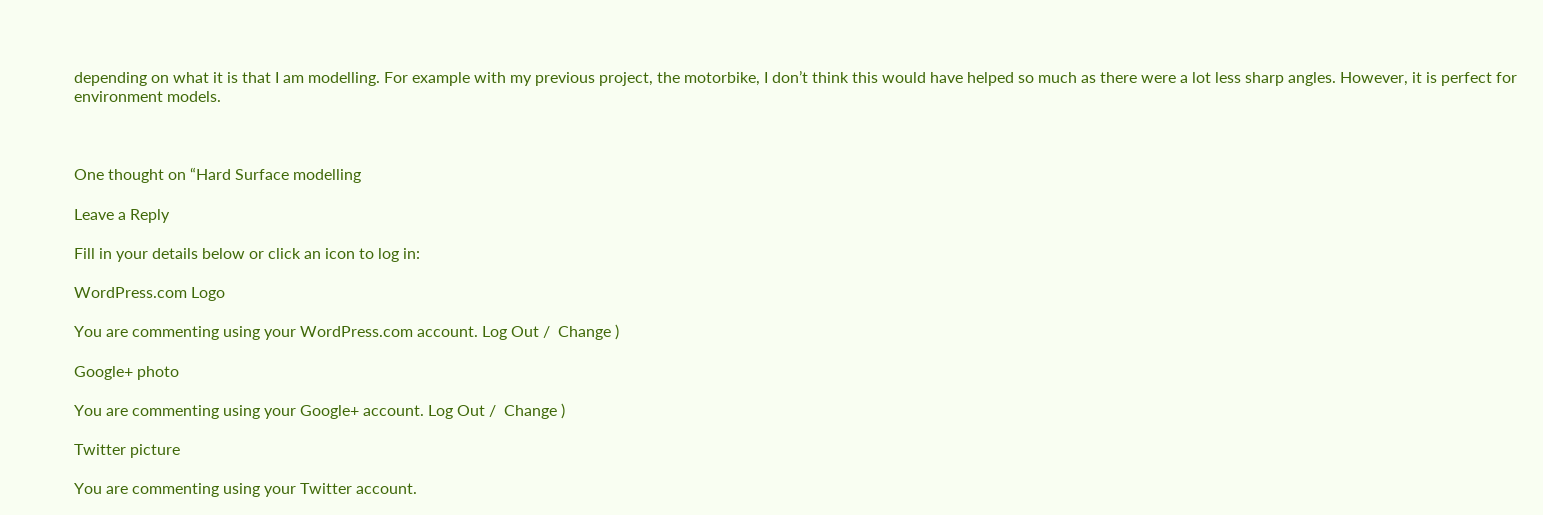depending on what it is that I am modelling. For example with my previous project, the motorbike, I don’t think this would have helped so much as there were a lot less sharp angles. However, it is perfect for environment models.



One thought on “Hard Surface modelling

Leave a Reply

Fill in your details below or click an icon to log in:

WordPress.com Logo

You are commenting using your WordPress.com account. Log Out /  Change )

Google+ photo

You are commenting using your Google+ account. Log Out /  Change )

Twitter picture

You are commenting using your Twitter account.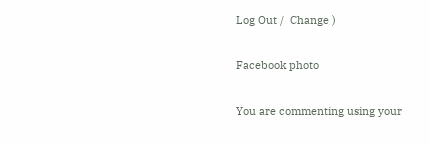Log Out /  Change )

Facebook photo

You are commenting using your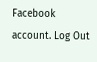Facebook account. Log Out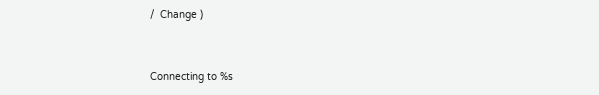/  Change )


Connecting to %s